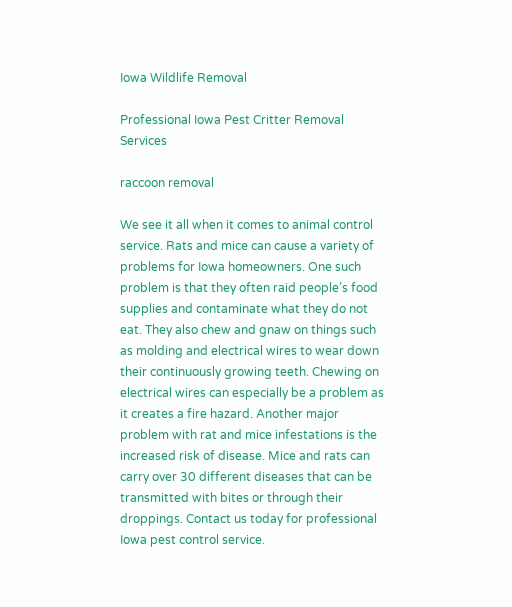Iowa Wildlife Removal

Professional Iowa Pest Critter Removal Services

raccoon removal

We see it all when it comes to animal control service. Rats and mice can cause a variety of problems for Iowa homeowners. One such problem is that they often raid people’s food supplies and contaminate what they do not eat. They also chew and gnaw on things such as molding and electrical wires to wear down their continuously growing teeth. Chewing on electrical wires can especially be a problem as it creates a fire hazard. Another major problem with rat and mice infestations is the increased risk of disease. Mice and rats can carry over 30 different diseases that can be transmitted with bites or through their droppings. Contact us today for professional Iowa pest control service.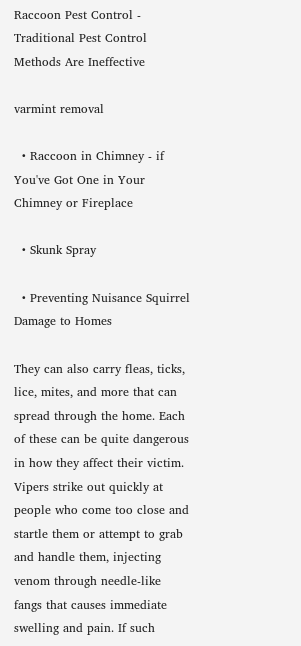Raccoon Pest Control - Traditional Pest Control Methods Are Ineffective

varmint removal

  • Raccoon in Chimney - if You've Got One in Your Chimney or Fireplace

  • Skunk Spray

  • Preventing Nuisance Squirrel Damage to Homes

They can also carry fleas, ticks, lice, mites, and more that can spread through the home. Each of these can be quite dangerous in how they affect their victim. Vipers strike out quickly at people who come too close and startle them or attempt to grab and handle them, injecting venom through needle-like fangs that causes immediate swelling and pain. If such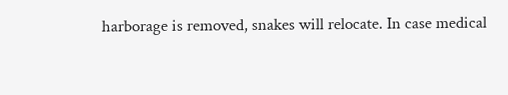harborage is removed, snakes will relocate. In case medical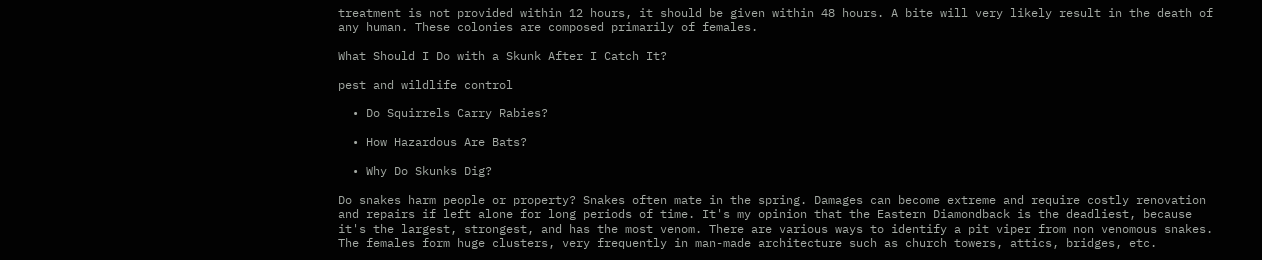treatment is not provided within 12 hours, it should be given within 48 hours. A bite will very likely result in the death of any human. These colonies are composed primarily of females.

What Should I Do with a Skunk After I Catch It?

pest and wildlife control

  • Do Squirrels Carry Rabies?

  • How Hazardous Are Bats?

  • Why Do Skunks Dig?

Do snakes harm people or property? Snakes often mate in the spring. Damages can become extreme and require costly renovation and repairs if left alone for long periods of time. It's my opinion that the Eastern Diamondback is the deadliest, because it's the largest, strongest, and has the most venom. There are various ways to identify a pit viper from non venomous snakes. The females form huge clusters, very frequently in man-made architecture such as church towers, attics, bridges, etc.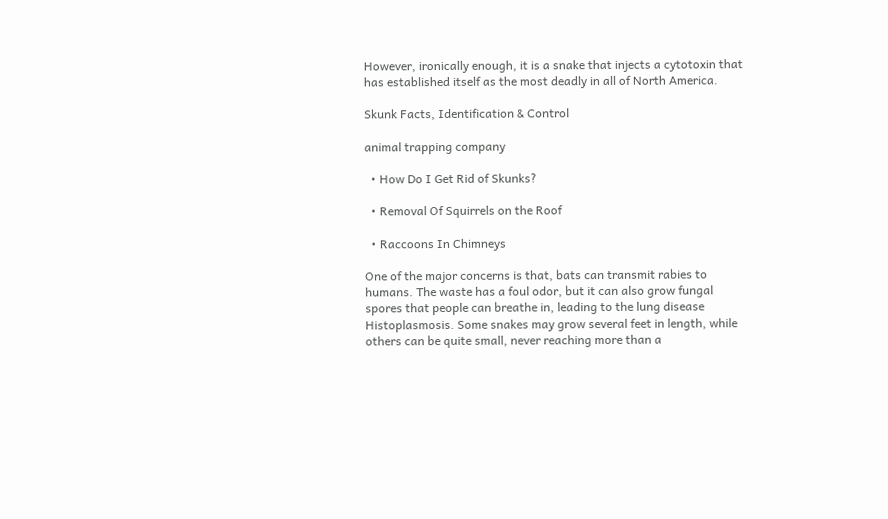However, ironically enough, it is a snake that injects a cytotoxin that has established itself as the most deadly in all of North America.

Skunk Facts, Identification & Control

animal trapping company

  • How Do I Get Rid of Skunks?

  • Removal Of Squirrels on the Roof

  • Raccoons In Chimneys

One of the major concerns is that, bats can transmit rabies to humans. The waste has a foul odor, but it can also grow fungal spores that people can breathe in, leading to the lung disease Histoplasmosis. Some snakes may grow several feet in length, while others can be quite small, never reaching more than a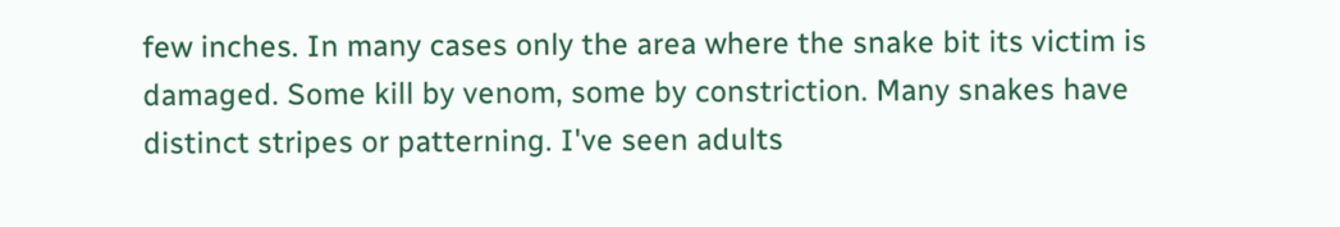few inches. In many cases only the area where the snake bit its victim is damaged. Some kill by venom, some by constriction. Many snakes have distinct stripes or patterning. I've seen adults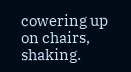cowering up on chairs, shaking.